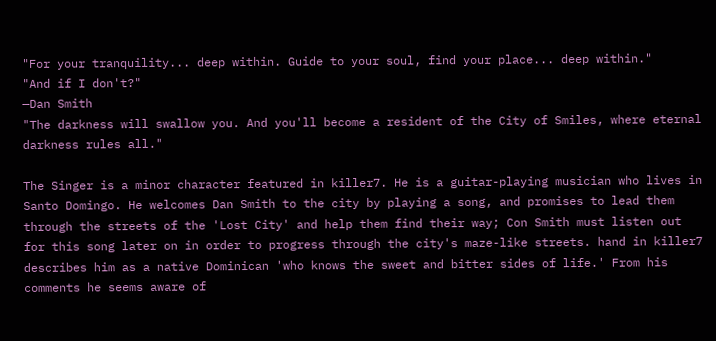"For your tranquility... deep within. Guide to your soul, find your place... deep within."
"And if I don't?"
—Dan Smith
"The darkness will swallow you. And you'll become a resident of the City of Smiles, where eternal darkness rules all."

The Singer is a minor character featured in killer7. He is a guitar-playing musician who lives in Santo Domingo. He welcomes Dan Smith to the city by playing a song, and promises to lead them through the streets of the 'Lost City' and help them find their way; Con Smith must listen out for this song later on in order to progress through the city's maze-like streets. hand in killer7 describes him as a native Dominican 'who knows the sweet and bitter sides of life.' From his comments he seems aware of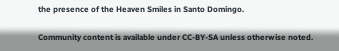the presence of the Heaven Smiles in Santo Domingo.

Community content is available under CC-BY-SA unless otherwise noted.